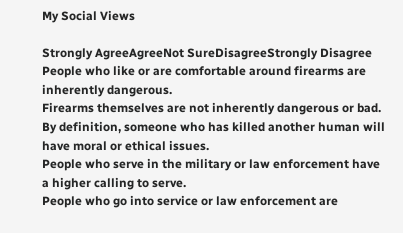My Social Views

Strongly AgreeAgreeNot SureDisagreeStrongly Disagree
People who like or are comfortable around firearms are inherently dangerous.
Firearms themselves are not inherently dangerous or bad.
By definition, someone who has killed another human will have moral or ethical issues.
People who serve in the military or law enforcement have a higher calling to serve.
People who go into service or law enforcement are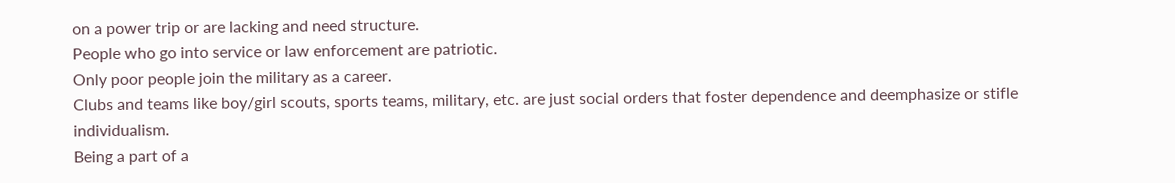on a power trip or are lacking and need structure.
People who go into service or law enforcement are patriotic.
Only poor people join the military as a career.
Clubs and teams like boy/girl scouts, sports teams, military, etc. are just social orders that foster dependence and deemphasize or stifle individualism.
Being a part of a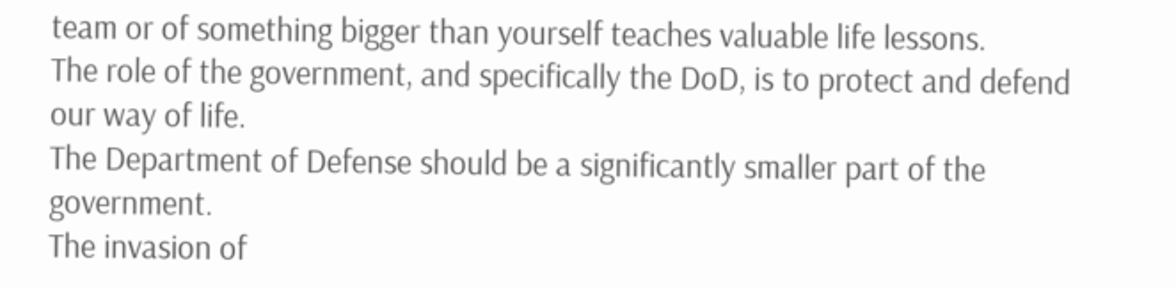team or of something bigger than yourself teaches valuable life lessons.
The role of the government, and specifically the DoD, is to protect and defend our way of life.
The Department of Defense should be a significantly smaller part of the government.
The invasion of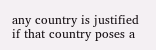any country is justified if that country poses a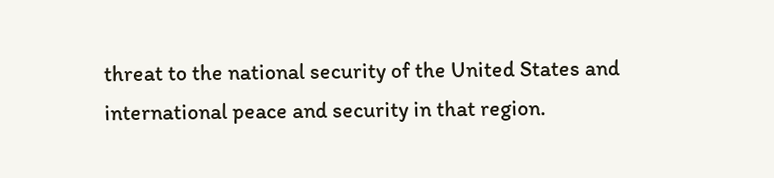threat to the national security of the United States and international peace and security in that region.